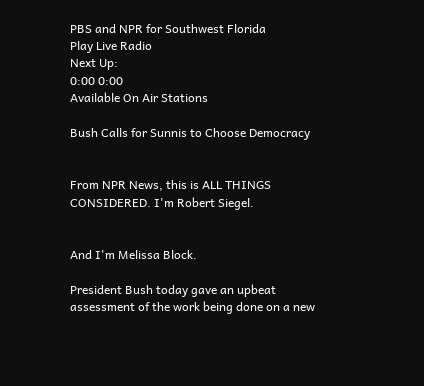PBS and NPR for Southwest Florida
Play Live Radio
Next Up:
0:00 0:00
Available On Air Stations

Bush Calls for Sunnis to Choose Democracy


From NPR News, this is ALL THINGS CONSIDERED. I'm Robert Siegel.


And I'm Melissa Block.

President Bush today gave an upbeat assessment of the work being done on a new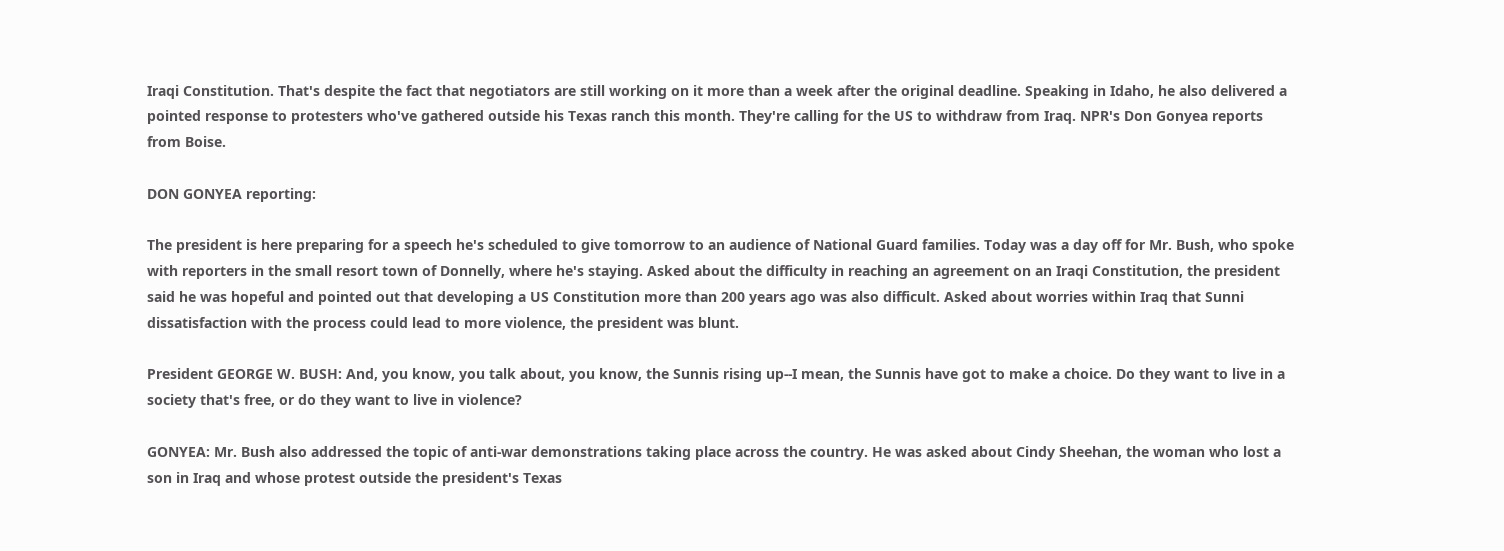Iraqi Constitution. That's despite the fact that negotiators are still working on it more than a week after the original deadline. Speaking in Idaho, he also delivered a pointed response to protesters who've gathered outside his Texas ranch this month. They're calling for the US to withdraw from Iraq. NPR's Don Gonyea reports from Boise.

DON GONYEA reporting:

The president is here preparing for a speech he's scheduled to give tomorrow to an audience of National Guard families. Today was a day off for Mr. Bush, who spoke with reporters in the small resort town of Donnelly, where he's staying. Asked about the difficulty in reaching an agreement on an Iraqi Constitution, the president said he was hopeful and pointed out that developing a US Constitution more than 200 years ago was also difficult. Asked about worries within Iraq that Sunni dissatisfaction with the process could lead to more violence, the president was blunt.

President GEORGE W. BUSH: And, you know, you talk about, you know, the Sunnis rising up--I mean, the Sunnis have got to make a choice. Do they want to live in a society that's free, or do they want to live in violence?

GONYEA: Mr. Bush also addressed the topic of anti-war demonstrations taking place across the country. He was asked about Cindy Sheehan, the woman who lost a son in Iraq and whose protest outside the president's Texas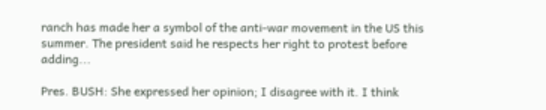ranch has made her a symbol of the anti-war movement in the US this summer. The president said he respects her right to protest before adding...

Pres. BUSH: She expressed her opinion; I disagree with it. I think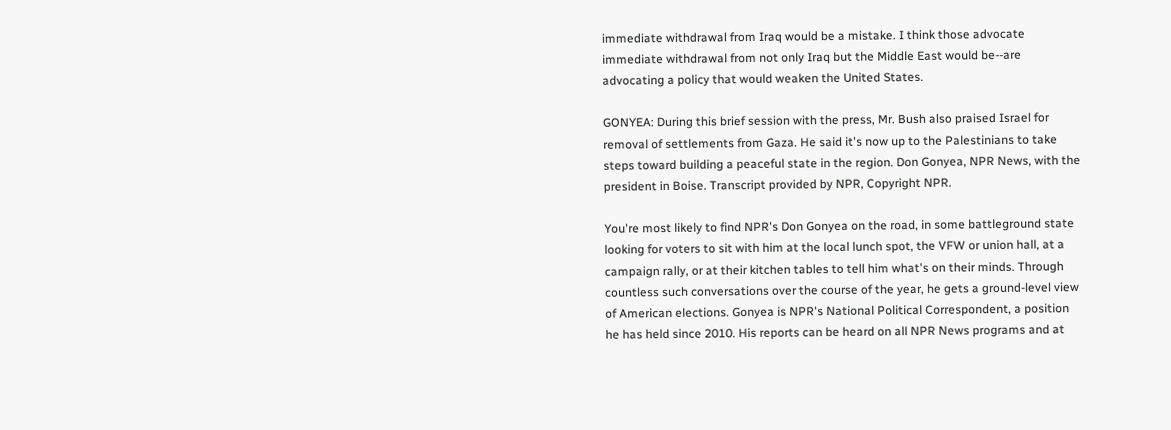immediate withdrawal from Iraq would be a mistake. I think those advocate immediate withdrawal from not only Iraq but the Middle East would be--are advocating a policy that would weaken the United States.

GONYEA: During this brief session with the press, Mr. Bush also praised Israel for removal of settlements from Gaza. He said it's now up to the Palestinians to take steps toward building a peaceful state in the region. Don Gonyea, NPR News, with the president in Boise. Transcript provided by NPR, Copyright NPR.

You're most likely to find NPR's Don Gonyea on the road, in some battleground state looking for voters to sit with him at the local lunch spot, the VFW or union hall, at a campaign rally, or at their kitchen tables to tell him what's on their minds. Through countless such conversations over the course of the year, he gets a ground-level view of American elections. Gonyea is NPR's National Political Correspondent, a position he has held since 2010. His reports can be heard on all NPR News programs and at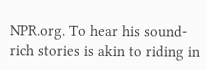NPR.org. To hear his sound-rich stories is akin to riding in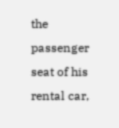the passenger seat of his rental car,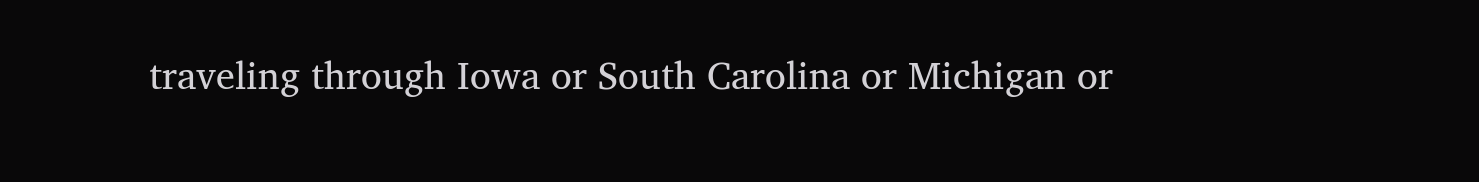traveling through Iowa or South Carolina or Michigan or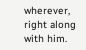wherever, right along with him.